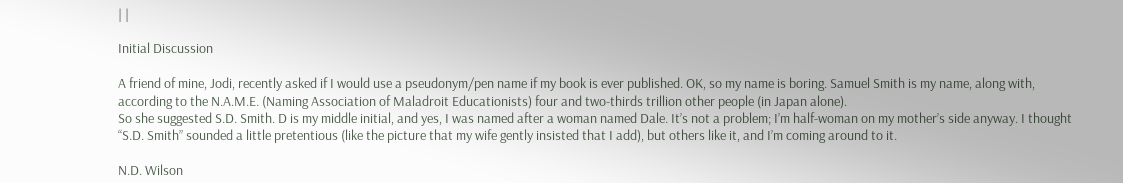| |

Initial Discussion

A friend of mine, Jodi, recently asked if I would use a pseudonym/pen name if my book is ever published. OK, so my name is boring. Samuel Smith is my name, along with, according to the N.A.M.E. (Naming Association of Maladroit Educationists) four and two-thirds trillion other people (in Japan alone).
So she suggested S.D. Smith. D is my middle initial, and yes, I was named after a woman named Dale. It’s not a problem; I’m half-woman on my mother’s side anyway. I thought “S.D. Smith” sounded a little pretentious (like the picture that my wife gently insisted that I add), but others like it, and I’m coming around to it.

N.D. Wilson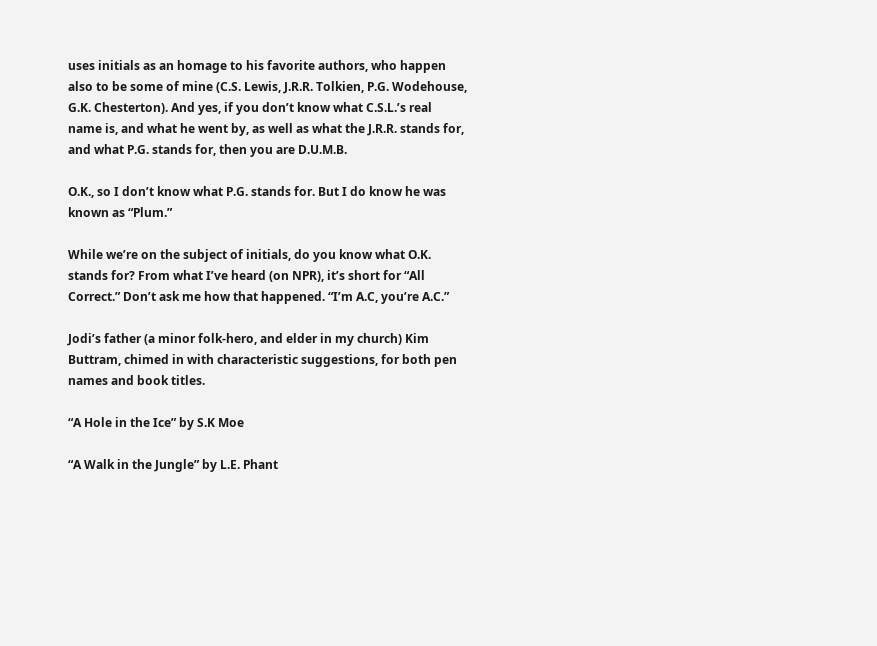uses initials as an homage to his favorite authors, who happen also to be some of mine (C.S. Lewis, J.R.R. Tolkien, P.G. Wodehouse, G.K. Chesterton). And yes, if you don’t know what C.S.L.’s real name is, and what he went by, as well as what the J.R.R. stands for, and what P.G. stands for, then you are D.U.M.B.

O.K., so I don’t know what P.G. stands for. But I do know he was known as “Plum.”

While we’re on the subject of initials, do you know what O.K. stands for? From what I’ve heard (on NPR), it’s short for “All Correct.” Don’t ask me how that happened. “I’m A.C, you’re A.C.”

Jodi’s father (a minor folk-hero, and elder in my church) Kim Buttram, chimed in with characteristic suggestions, for both pen names and book titles.

“A Hole in the Ice” by S.K Moe

“A Walk in the Jungle” by L.E. Phant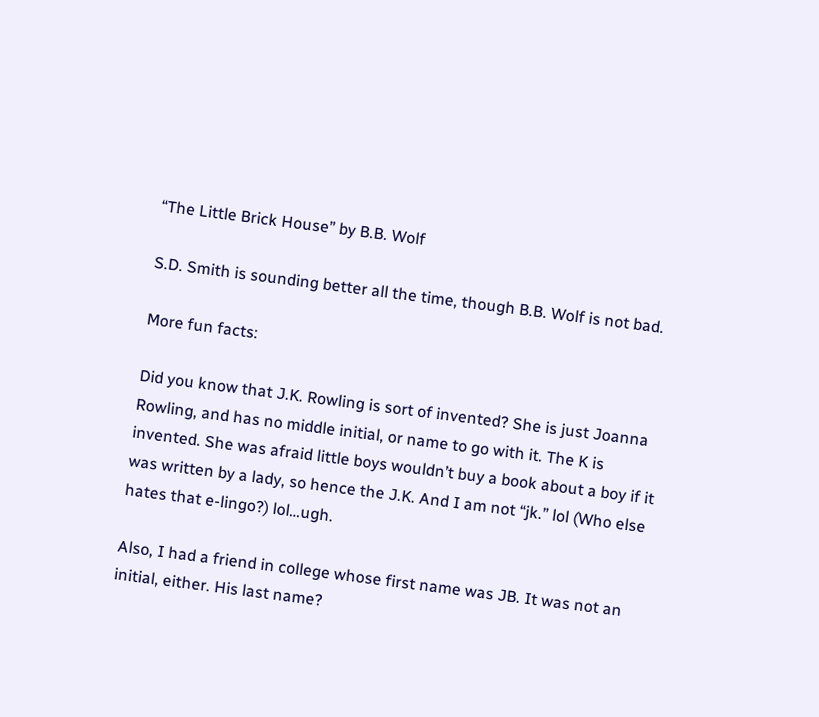“The Little Brick House” by B.B. Wolf

S.D. Smith is sounding better all the time, though B.B. Wolf is not bad.

More fun facts:

Did you know that J.K. Rowling is sort of invented? She is just Joanna Rowling, and has no middle initial, or name to go with it. The K is invented. She was afraid little boys wouldn’t buy a book about a boy if it was written by a lady, so hence the J.K. And I am not “jk.” lol (Who else hates that e-lingo?) lol…ugh.

Also, I had a friend in college whose first name was JB. It was not an initial, either. His last name?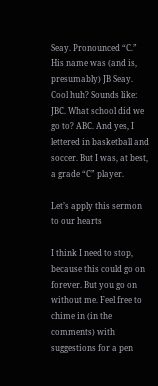Seay. Pronounced “C.” His name was (and is, presumably) JB Seay. Cool huh? Sounds like: JBC. What school did we go to? ABC. And yes, I lettered in basketball and soccer. But I was, at best, a grade “C” player.

Let’s apply this sermon to our hearts

I think I need to stop, because this could go on forever. But you go on without me. Feel free to chime in (in the comments) with suggestions for a pen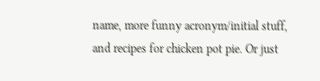name, more funny acronym/initial stuff, and recipes for chicken pot pie. Or just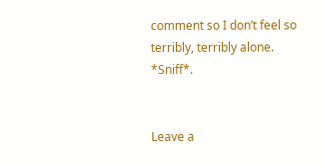comment so I don’t feel so terribly, terribly alone. *Sniff*.


Leave a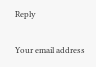Reply

Your email address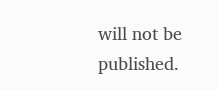will not be published.